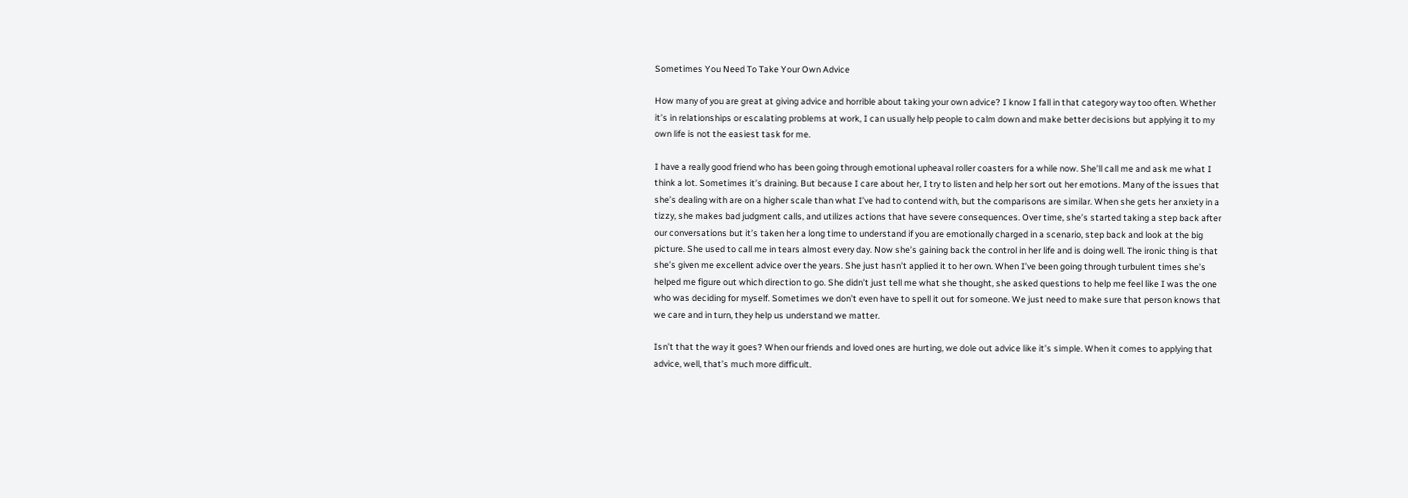Sometimes You Need To Take Your Own Advice

How many of you are great at giving advice and horrible about taking your own advice? I know I fall in that category way too often. Whether it’s in relationships or escalating problems at work, I can usually help people to calm down and make better decisions but applying it to my own life is not the easiest task for me.

I have a really good friend who has been going through emotional upheaval roller coasters for a while now. She’ll call me and ask me what I think a lot. Sometimes it’s draining. But because I care about her, I try to listen and help her sort out her emotions. Many of the issues that she’s dealing with are on a higher scale than what I’ve had to contend with, but the comparisons are similar. When she gets her anxiety in a tizzy, she makes bad judgment calls, and utilizes actions that have severe consequences. Over time, she’s started taking a step back after our conversations but it’s taken her a long time to understand if you are emotionally charged in a scenario, step back and look at the big picture. She used to call me in tears almost every day. Now she’s gaining back the control in her life and is doing well. The ironic thing is that she’s given me excellent advice over the years. She just hasn’t applied it to her own. When I’ve been going through turbulent times she’s helped me figure out which direction to go. She didn’t just tell me what she thought, she asked questions to help me feel like I was the one who was deciding for myself. Sometimes we don’t even have to spell it out for someone. We just need to make sure that person knows that we care and in turn, they help us understand we matter.

Isn’t that the way it goes? When our friends and loved ones are hurting, we dole out advice like it’s simple. When it comes to applying that advice, well, that’s much more difficult.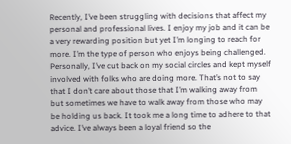Recently, I’ve been struggling with decisions that affect my personal and professional lives. I enjoy my job and it can be a very rewarding position but yet I’m longing to reach for more. I’m the type of person who enjoys being challenged. Personally, I’ve cut back on my social circles and kept myself involved with folks who are doing more. That’s not to say that I don’t care about those that I’m walking away from but sometimes we have to walk away from those who may be holding us back. It took me a long time to adhere to that advice. I’ve always been a loyal friend so the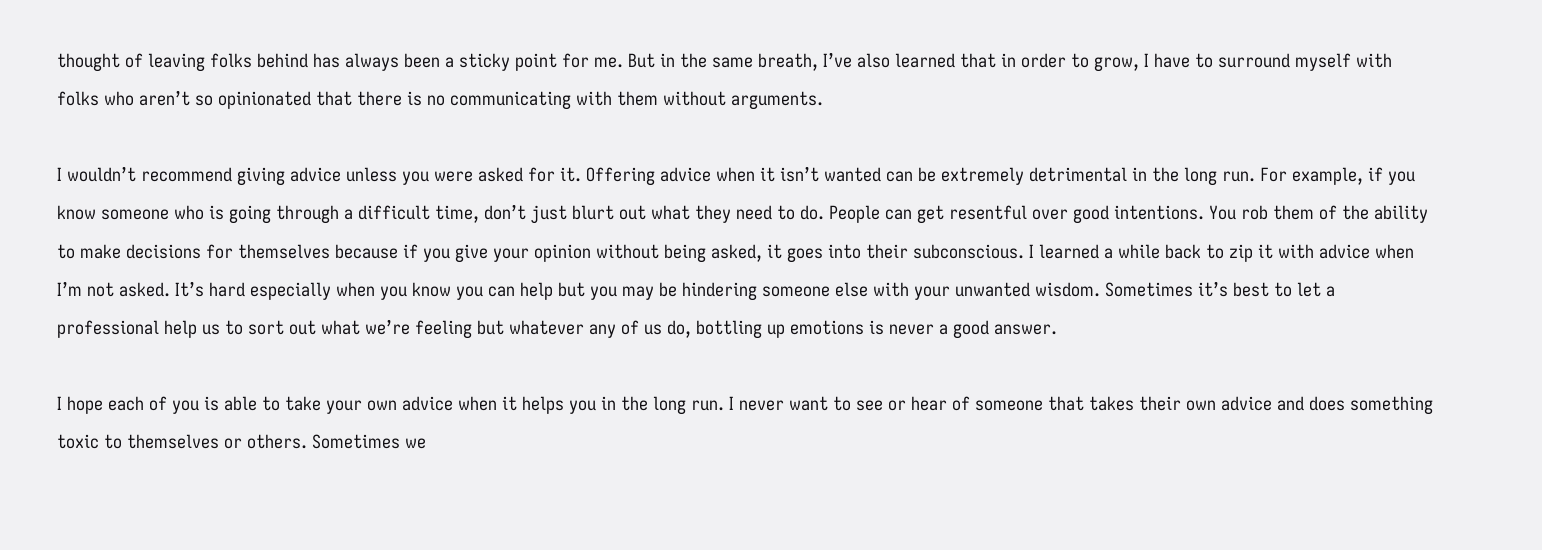thought of leaving folks behind has always been a sticky point for me. But in the same breath, I’ve also learned that in order to grow, I have to surround myself with folks who aren’t so opinionated that there is no communicating with them without arguments.

I wouldn’t recommend giving advice unless you were asked for it. Offering advice when it isn’t wanted can be extremely detrimental in the long run. For example, if you know someone who is going through a difficult time, don’t just blurt out what they need to do. People can get resentful over good intentions. You rob them of the ability to make decisions for themselves because if you give your opinion without being asked, it goes into their subconscious. I learned a while back to zip it with advice when I’m not asked. It’s hard especially when you know you can help but you may be hindering someone else with your unwanted wisdom. Sometimes it’s best to let a professional help us to sort out what we’re feeling but whatever any of us do, bottling up emotions is never a good answer.

I hope each of you is able to take your own advice when it helps you in the long run. I never want to see or hear of someone that takes their own advice and does something toxic to themselves or others. Sometimes we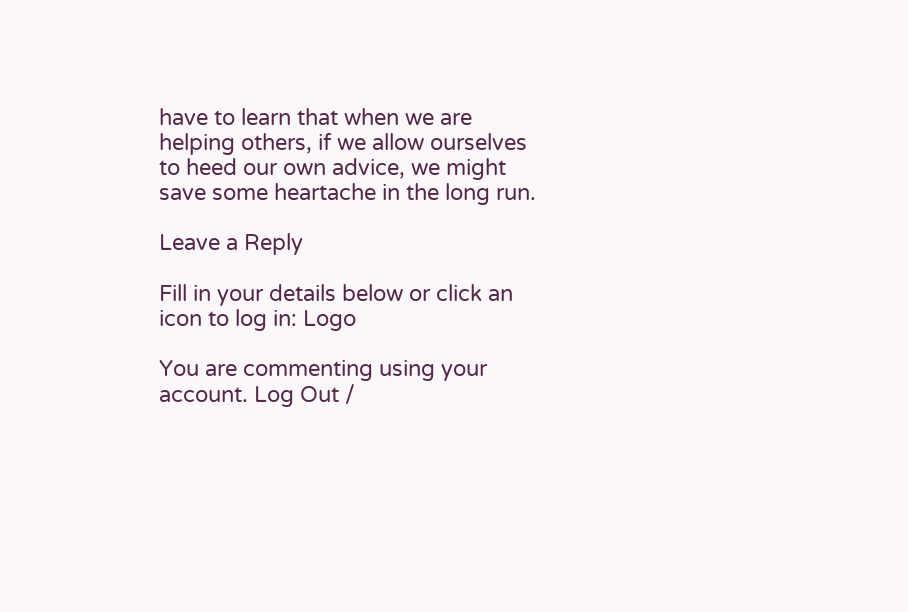have to learn that when we are helping others, if we allow ourselves to heed our own advice, we might save some heartache in the long run.

Leave a Reply

Fill in your details below or click an icon to log in: Logo

You are commenting using your account. Log Out /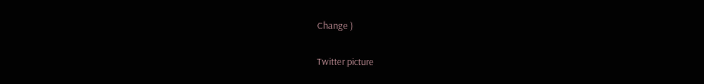Change )

Twitter picture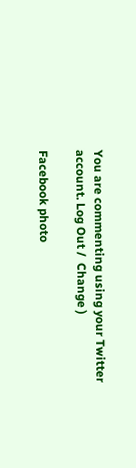You are commenting using your Twitter account. Log Out /  Change )

Facebook photo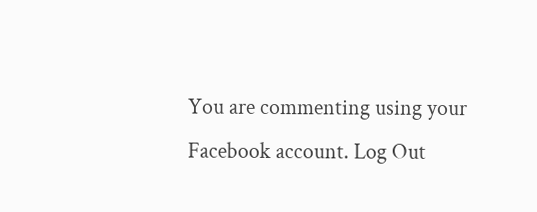You are commenting using your Facebook account. Log Out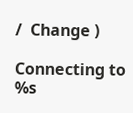/  Change )

Connecting to %s